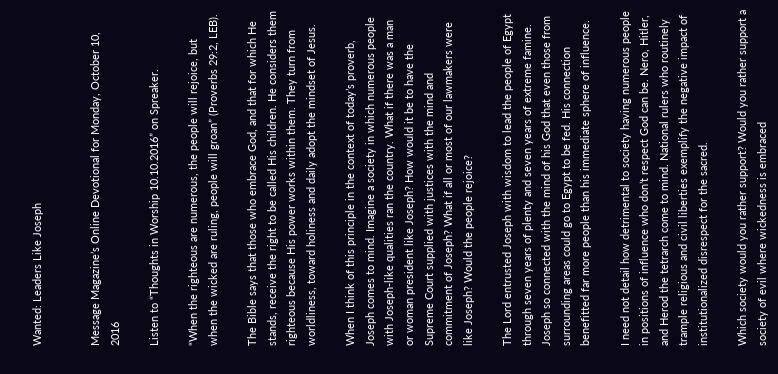Wanted: Leaders Like Joseph


Message Magazine’s Online Devotional for Monday, October 10, 2016

Listen to “Thoughts in Worship 10.10.2016” on Spreaker.

“When the righteous are numerous, the people will rejoice, but when the wicked are ruling, people will groan” (Proverbs 29:2, LEB).

The Bible says that those who embrace God, and that for which He stands, receive the right to be called His children. He considers them righteous because His power works within them. They turn from worldliness, toward holiness and daily adopt the mindset of Jesus.

When I think of this principle in the context of today’s proverb, Joseph comes to mind. Imagine a society in which numerous people with Joseph-like qualities ran the country. What if there was a man or woman president like Joseph? How would it be to have the Supreme Court supplied with justices with the mind and commitment of Joseph? What if all or most of our lawmakers were like Joseph? Would the people rejoice?

The Lord entrusted Joseph with wisdom to lead the people of Egypt through seven years of plenty and seven years of extreme famine. Joseph so connected with the mind of his God that even those from surrounding areas could go to Egypt to be fed. His connection benefitted far more people than his immediate sphere of influence.

I need not detail how detrimental to society having numerous people in positions of influence who don’t respect God can be. Nero, Hitler, and Herod the tetrarch come to mind. National rulers who routinely trample religious and civil liberties exemplify the negative impact of institutionalized disrespect for the sacred.

Which society would you rather support? Would you rather support a society of evil where wickedness is embraced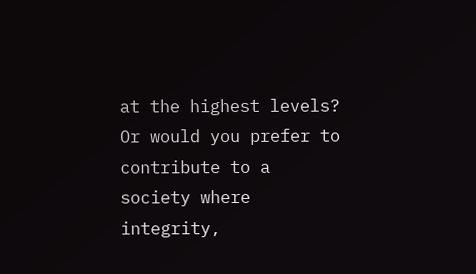at the highest levels? Or would you prefer to contribute to a society where integrity,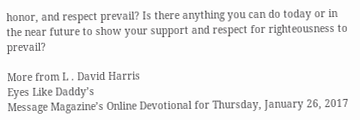honor, and respect prevail? Is there anything you can do today or in the near future to show your support and respect for righteousness to prevail?

More from L . David Harris
Eyes Like Daddy’s
Message Magazine’s Online Devotional for Thursday, January 26, 2017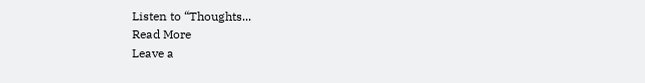Listen to “Thoughts...
Read More
Leave a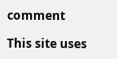comment

This site uses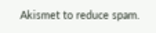Akismet to reduce spam.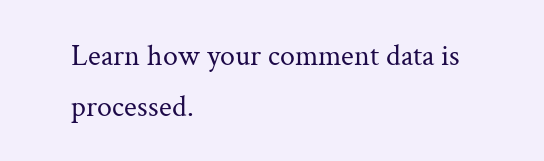Learn how your comment data is processed.